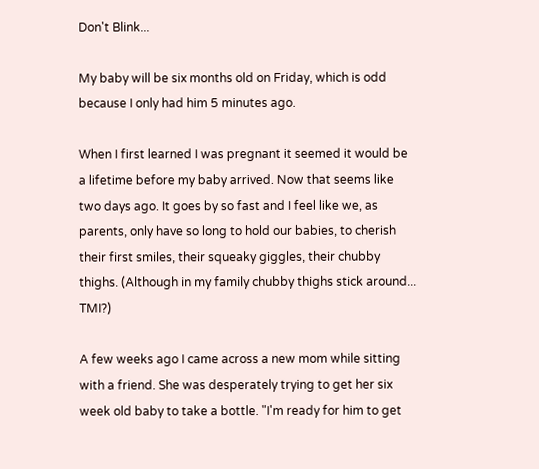Don't Blink...

My baby will be six months old on Friday, which is odd because I only had him 5 minutes ago.

When I first learned I was pregnant it seemed it would be a lifetime before my baby arrived. Now that seems like two days ago. It goes by so fast and I feel like we, as parents, only have so long to hold our babies, to cherish their first smiles, their squeaky giggles, their chubby thighs. (Although in my family chubby thighs stick around... TMI?)

A few weeks ago I came across a new mom while sitting with a friend. She was desperately trying to get her six week old baby to take a bottle. "I'm ready for him to get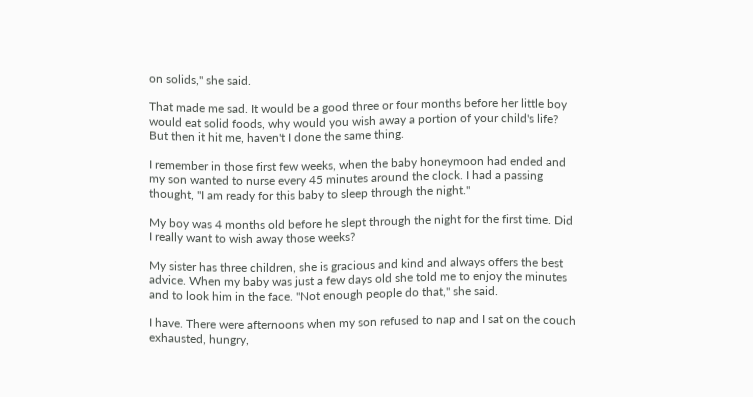on solids," she said.

That made me sad. It would be a good three or four months before her little boy would eat solid foods, why would you wish away a portion of your child's life? But then it hit me, haven't I done the same thing.

I remember in those first few weeks, when the baby honeymoon had ended and my son wanted to nurse every 45 minutes around the clock. I had a passing thought, "I am ready for this baby to sleep through the night."

My boy was 4 months old before he slept through the night for the first time. Did I really want to wish away those weeks?

My sister has three children, she is gracious and kind and always offers the best advice. When my baby was just a few days old she told me to enjoy the minutes and to look him in the face. "Not enough people do that," she said.

I have. There were afternoons when my son refused to nap and I sat on the couch exhausted, hungry,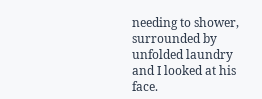needing to shower, surrounded by unfolded laundry and I looked at his face.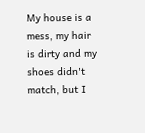My house is a mess, my hair is dirty and my shoes didn't match, but I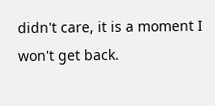didn't care, it is a moment I won't get back.